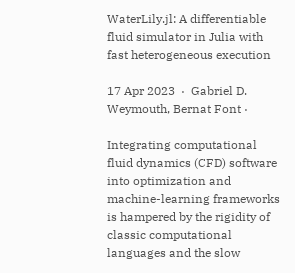WaterLily.jl: A differentiable fluid simulator in Julia with fast heterogeneous execution

17 Apr 2023  ·  Gabriel D. Weymouth, Bernat Font ·

Integrating computational fluid dynamics (CFD) software into optimization and machine-learning frameworks is hampered by the rigidity of classic computational languages and the slow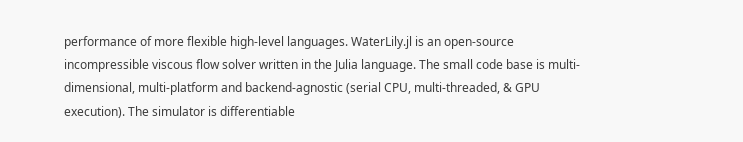performance of more flexible high-level languages. WaterLily.jl is an open-source incompressible viscous flow solver written in the Julia language. The small code base is multi-dimensional, multi-platform and backend-agnostic (serial CPU, multi-threaded, & GPU execution). The simulator is differentiable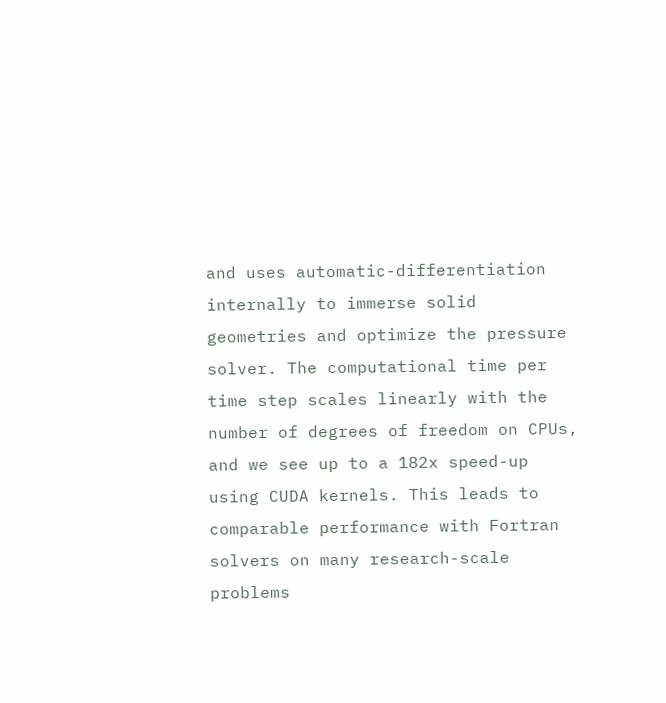and uses automatic-differentiation internally to immerse solid geometries and optimize the pressure solver. The computational time per time step scales linearly with the number of degrees of freedom on CPUs, and we see up to a 182x speed-up using CUDA kernels. This leads to comparable performance with Fortran solvers on many research-scale problems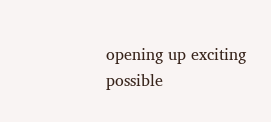opening up exciting possible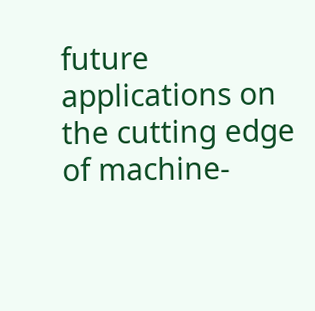future applications on the cutting edge of machine-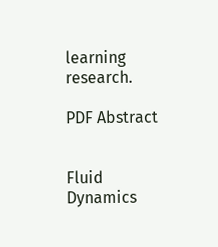learning research.

PDF Abstract


Fluid Dynamics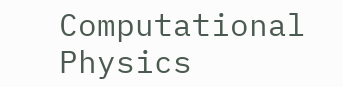Computational Physics